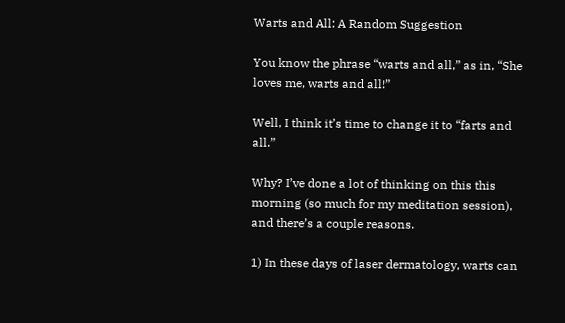Warts and All: A Random Suggestion

You know the phrase “warts and all,” as in, “She loves me, warts and all!”

Well, I think it’s time to change it to “farts and all.”

Why? I’ve done a lot of thinking on this this morning (so much for my meditation session), and there’s a couple reasons.

1) In these days of laser dermatology, warts can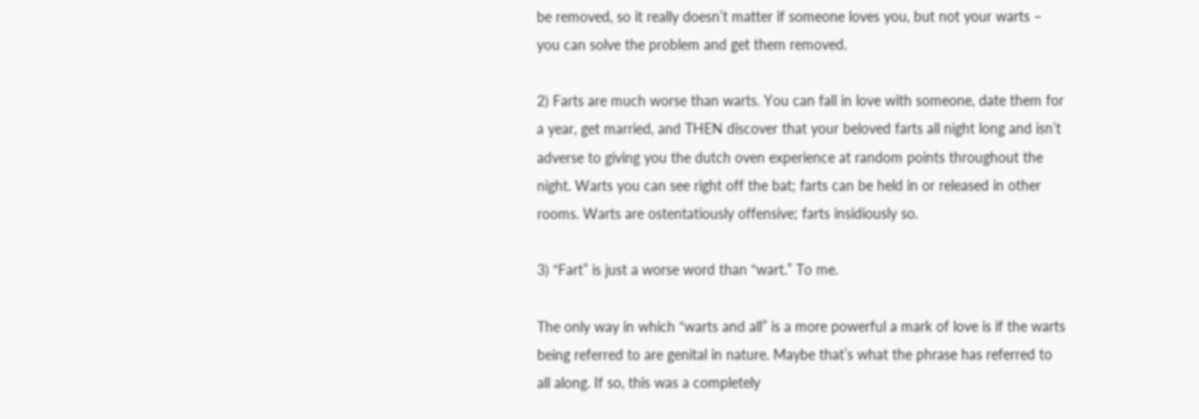be removed, so it really doesn’t matter if someone loves you, but not your warts – you can solve the problem and get them removed.

2) Farts are much worse than warts. You can fall in love with someone, date them for a year, get married, and THEN discover that your beloved farts all night long and isn’t adverse to giving you the dutch oven experience at random points throughout the night. Warts you can see right off the bat; farts can be held in or released in other rooms. Warts are ostentatiously offensive; farts insidiously so.

3) “Fart” is just a worse word than “wart.” To me.

The only way in which “warts and all” is a more powerful a mark of love is if the warts being referred to are genital in nature. Maybe that’s what the phrase has referred to all along. If so, this was a completely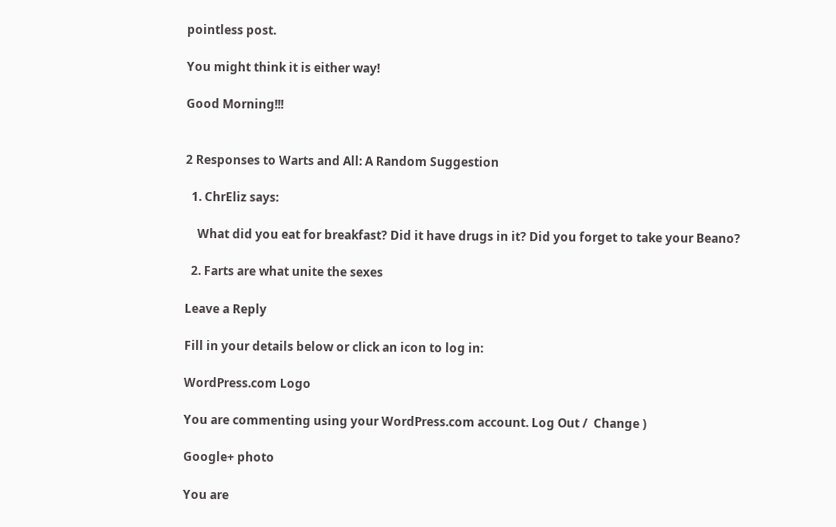pointless post.

You might think it is either way!

Good Morning!!!


2 Responses to Warts and All: A Random Suggestion

  1. ChrEliz says:

    What did you eat for breakfast? Did it have drugs in it? Did you forget to take your Beano?

  2. Farts are what unite the sexes

Leave a Reply

Fill in your details below or click an icon to log in:

WordPress.com Logo

You are commenting using your WordPress.com account. Log Out /  Change )

Google+ photo

You are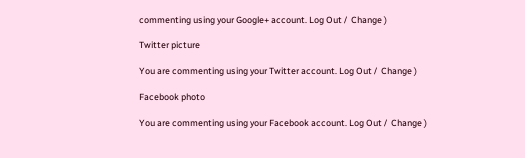commenting using your Google+ account. Log Out /  Change )

Twitter picture

You are commenting using your Twitter account. Log Out /  Change )

Facebook photo

You are commenting using your Facebook account. Log Out /  Change )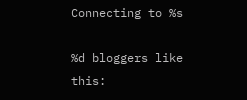Connecting to %s

%d bloggers like this: